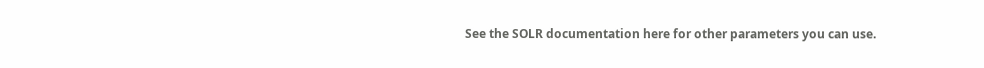See the SOLR documentation here for other parameters you can use.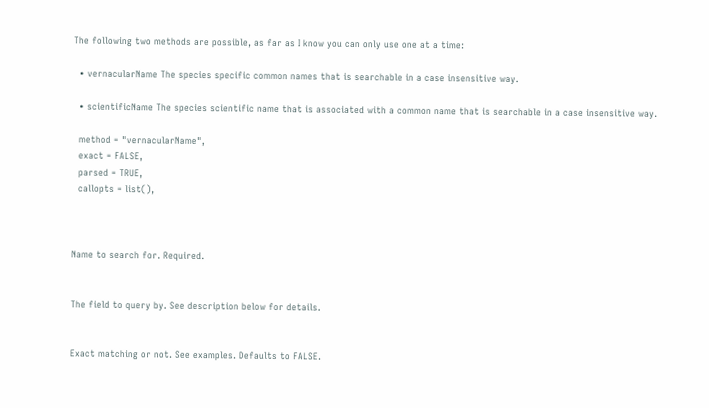The following two methods are possible, as far as I know you can only use one at a time:

  • vernacularName The species specific common names that is searchable in a case insensitive way.

  • scientificName The species scientific name that is associated with a common name that is searchable in a case insensitive way.

  method = "vernacularName",
  exact = FALSE,
  parsed = TRUE,
  callopts = list(),



Name to search for. Required.


The field to query by. See description below for details.


Exact matching or not. See examples. Defaults to FALSE.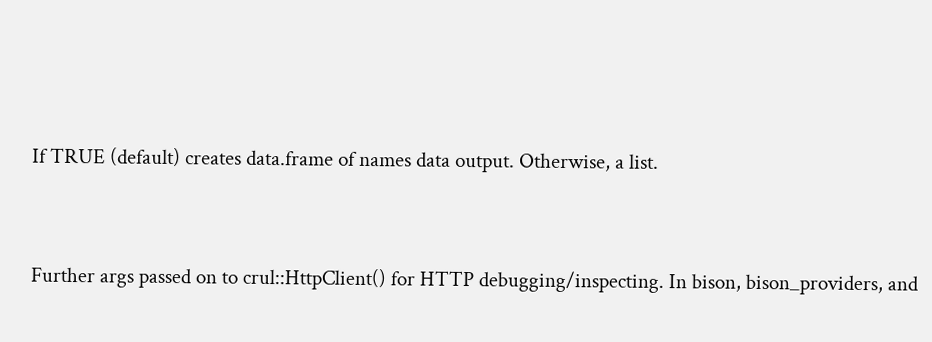If TRUE (default) creates data.frame of names data output. Otherwise, a list.


Further args passed on to crul::HttpClient() for HTTP debugging/inspecting. In bison, bison_providers, and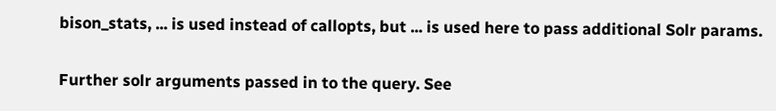bison_stats, ... is used instead of callopts, but ... is used here to pass additional Solr params.


Further solr arguments passed in to the query. See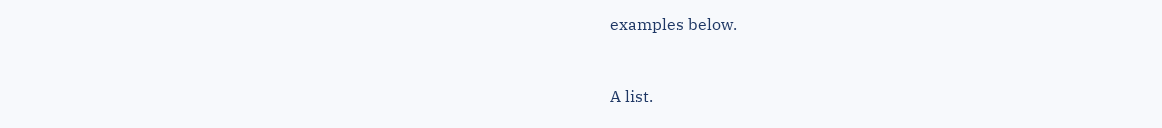examples below.


A list.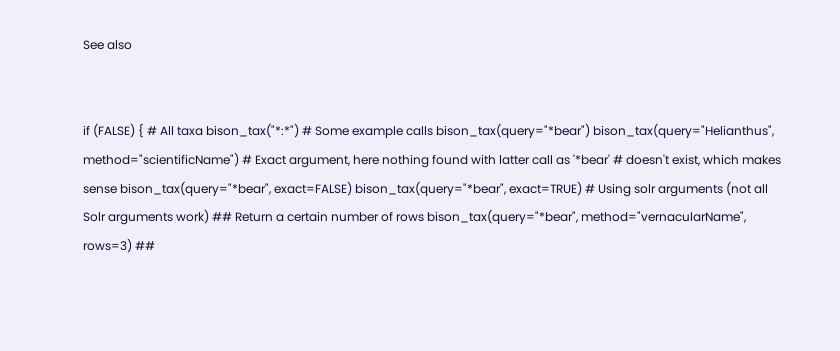See also


if (FALSE) { # All taxa bison_tax("*:*") # Some example calls bison_tax(query="*bear") bison_tax(query="Helianthus", method="scientificName") # Exact argument, here nothing found with latter call as '*bear' # doesn't exist, which makes sense bison_tax(query="*bear", exact=FALSE) bison_tax(query="*bear", exact=TRUE) # Using solr arguments (not all Solr arguments work) ## Return a certain number of rows bison_tax(query="*bear", method="vernacularName", rows=3) ##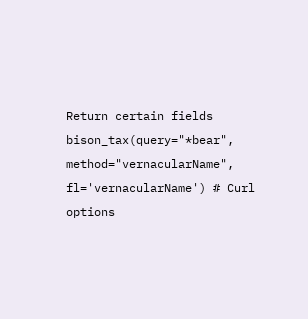Return certain fields bison_tax(query="*bear", method="vernacularName", fl='vernacularName') # Curl options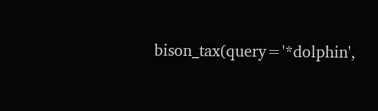bison_tax(query='*dolphin',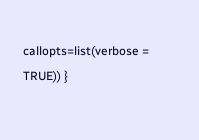callopts=list(verbose = TRUE)) }